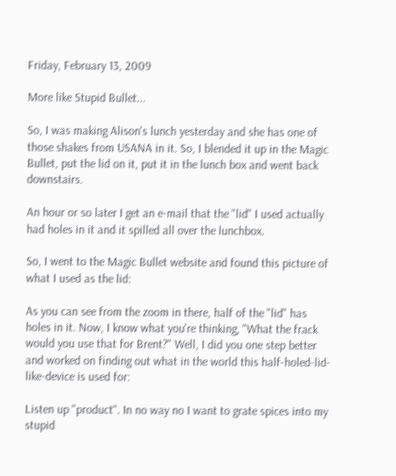Friday, February 13, 2009

More like Stupid Bullet...

So, I was making Alison's lunch yesterday and she has one of those shakes from USANA in it. So, I blended it up in the Magic Bullet, put the lid on it, put it in the lunch box and went back downstairs.

An hour or so later I get an e-mail that the "lid" I used actually had holes in it and it spilled all over the lunchbox.

So, I went to the Magic Bullet website and found this picture of what I used as the lid:

As you can see from the zoom in there, half of the "lid" has holes in it. Now, I know what you're thinking, "What the frack would you use that for Brent?" Well, I did you one step better and worked on finding out what in the world this half-holed-lid-like-device is used for:

Listen up "product". In no way no I want to grate spices into my stupid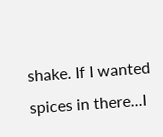shake. If I wanted spices in there...I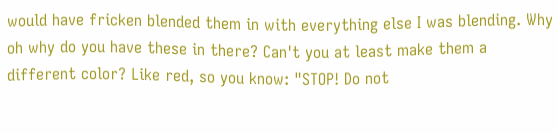would have fricken blended them in with everything else I was blending. Why oh why do you have these in there? Can't you at least make them a different color? Like red, so you know: "STOP! Do not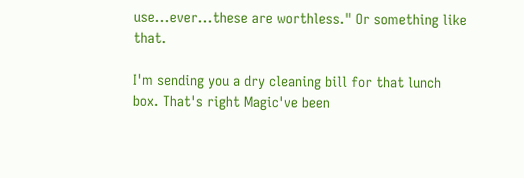use...ever...these are worthless." Or something like that.

I'm sending you a dry cleaning bill for that lunch box. That's right Magic've been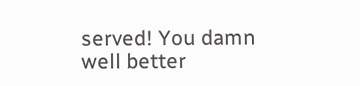served! You damn well better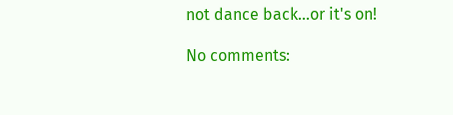not dance back...or it's on!

No comments: